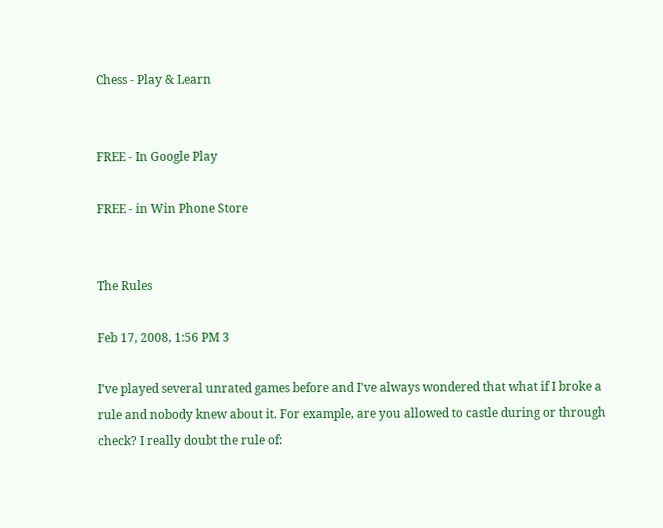Chess - Play & Learn


FREE - In Google Play

FREE - in Win Phone Store


The Rules

Feb 17, 2008, 1:56 PM 3

I've played several unrated games before and I've always wondered that what if I broke a rule and nobody knew about it. For example, are you allowed to castle during or through check? I really doubt the rule of: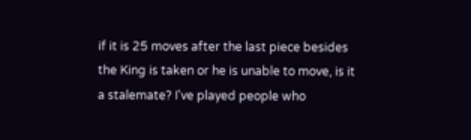if it is 25 moves after the last piece besides the King is taken or he is unable to move, is it a stalemate? I've played people who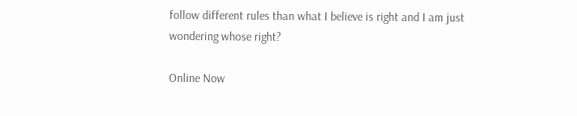follow different rules than what I believe is right and I am just wondering whose right?

Online Now